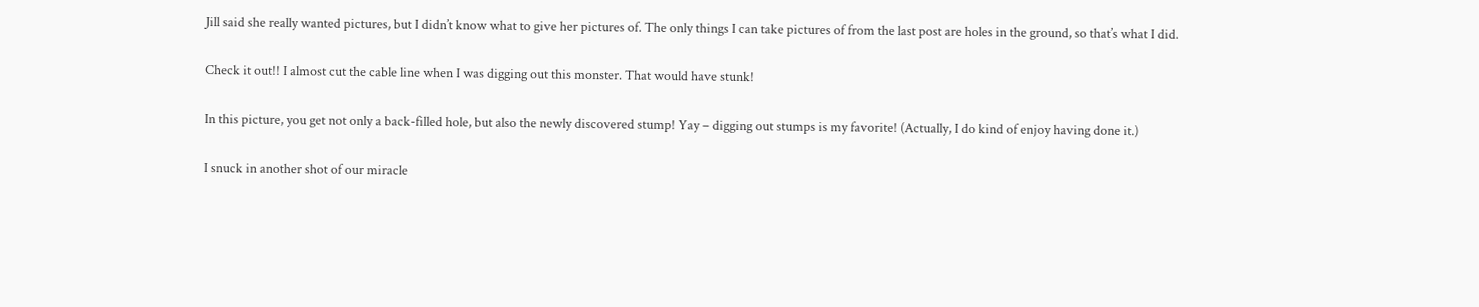Jill said she really wanted pictures, but I didn’t know what to give her pictures of. The only things I can take pictures of from the last post are holes in the ground, so that’s what I did.

Check it out!! I almost cut the cable line when I was digging out this monster. That would have stunk!

In this picture, you get not only a back-filled hole, but also the newly discovered stump! Yay – digging out stumps is my favorite! (Actually, I do kind of enjoy having done it.)

I snuck in another shot of our miracle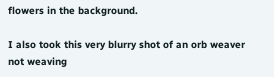flowers in the background.

I also took this very blurry shot of an orb weaver not weaving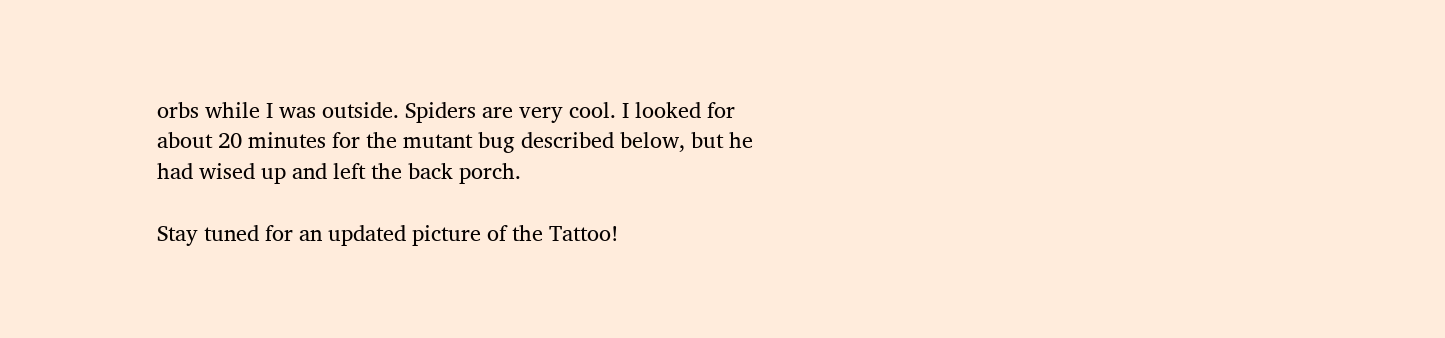orbs while I was outside. Spiders are very cool. I looked for about 20 minutes for the mutant bug described below, but he had wised up and left the back porch.

Stay tuned for an updated picture of the Tattoo!